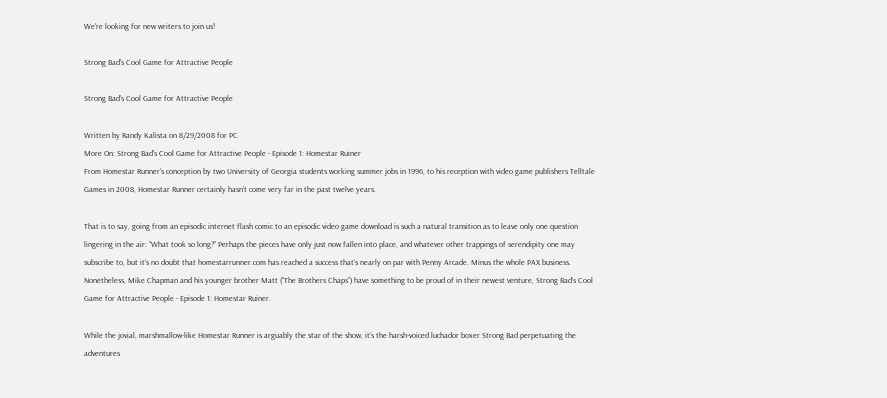We're looking for new writers to join us!

Strong Bad's Cool Game for Attractive People

Strong Bad's Cool Game for Attractive People

Written by Randy Kalista on 8/29/2008 for PC
More On: Strong Bad's Cool Game for Attractive People - Episode 1: Homestar Ruiner
From Homestar Runner’s conception by two University of Georgia students working summer jobs in 1996, to his reception with video game publishers Telltale Games in 2008, Homestar Runner certainly hasn’t come very far in the past twelve years.

That is to say, going from an episodic internet flash comic to an episodic video game download is such a natural transition as to leave only one question lingering in the air: “What took so long?” Perhaps the pieces have only just now fallen into place, and whatever other trappings of serendipity one may subscribe to, but it’s no doubt that homestarrunner.com has reached a success that’s nearly on par with Penny Arcade. Minus the whole PAX business. Nonetheless, Mike Chapman and his younger brother Matt (“The Brothers Chaps”) have something to be proud of in their newest venture, Strong Bad’s Cool Game for Attractive People - Episode 1: Homestar Ruiner.

While the jovial, marshmallow-like Homestar Runner is arguably the star of the show, it’s the harsh-voiced luchador boxer Strong Bad perpetuating the adventures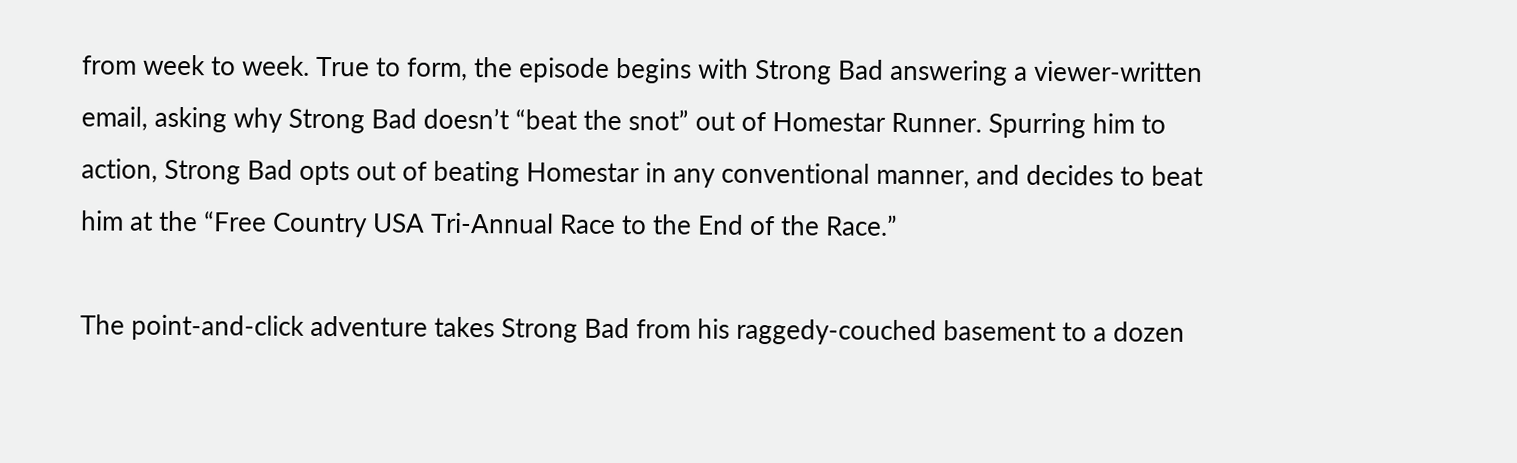from week to week. True to form, the episode begins with Strong Bad answering a viewer-written email, asking why Strong Bad doesn’t “beat the snot” out of Homestar Runner. Spurring him to action, Strong Bad opts out of beating Homestar in any conventional manner, and decides to beat him at the “Free Country USA Tri-Annual Race to the End of the Race.”

The point-and-click adventure takes Strong Bad from his raggedy-couched basement to a dozen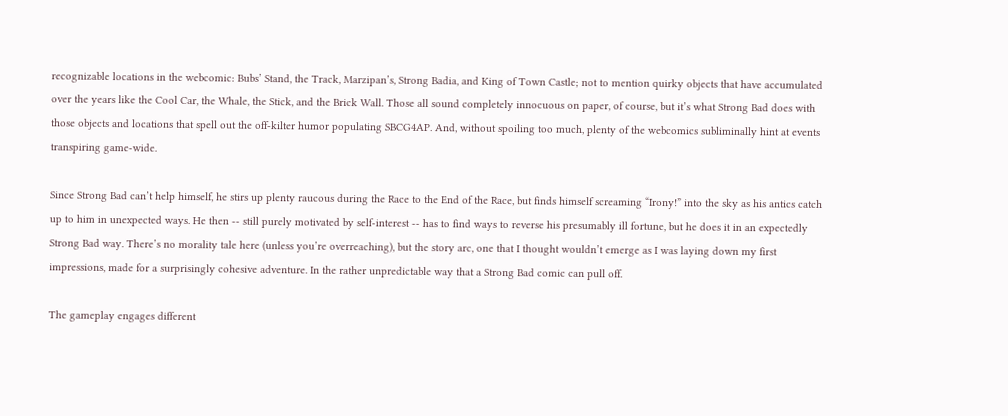recognizable locations in the webcomic: Bubs’ Stand, the Track, Marzipan’s, Strong Badia, and King of Town Castle; not to mention quirky objects that have accumulated over the years like the Cool Car, the Whale, the Stick, and the Brick Wall. Those all sound completely innocuous on paper, of course, but it’s what Strong Bad does with those objects and locations that spell out the off-kilter humor populating SBCG4AP. And, without spoiling too much, plenty of the webcomics subliminally hint at events transpiring game-wide.

Since Strong Bad can’t help himself, he stirs up plenty raucous during the Race to the End of the Race, but finds himself screaming “Irony!” into the sky as his antics catch up to him in unexpected ways. He then -- still purely motivated by self-interest -- has to find ways to reverse his presumably ill fortune, but he does it in an expectedly Strong Bad way. There’s no morality tale here (unless you’re overreaching), but the story arc, one that I thought wouldn’t emerge as I was laying down my first impressions, made for a surprisingly cohesive adventure. In the rather unpredictable way that a Strong Bad comic can pull off.

The gameplay engages different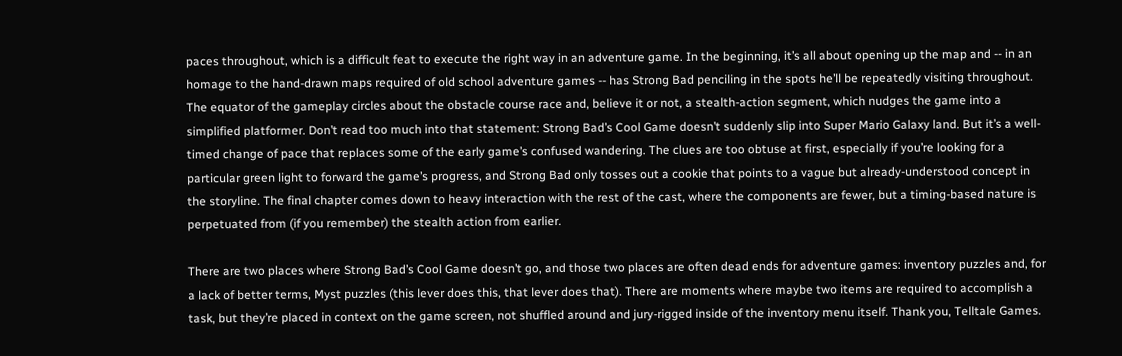paces throughout, which is a difficult feat to execute the right way in an adventure game. In the beginning, it’s all about opening up the map and -- in an homage to the hand-drawn maps required of old school adventure games -- has Strong Bad penciling in the spots he’ll be repeatedly visiting throughout. The equator of the gameplay circles about the obstacle course race and, believe it or not, a stealth-action segment, which nudges the game into a simplified platformer. Don’t read too much into that statement: Strong Bad’s Cool Game doesn’t suddenly slip into Super Mario Galaxy land. But it’s a well-timed change of pace that replaces some of the early game’s confused wandering. The clues are too obtuse at first, especially if you’re looking for a particular green light to forward the game’s progress, and Strong Bad only tosses out a cookie that points to a vague but already-understood concept in the storyline. The final chapter comes down to heavy interaction with the rest of the cast, where the components are fewer, but a timing-based nature is perpetuated from (if you remember) the stealth action from earlier.

There are two places where Strong Bad’s Cool Game doesn’t go, and those two places are often dead ends for adventure games: inventory puzzles and, for a lack of better terms, Myst puzzles (this lever does this, that lever does that). There are moments where maybe two items are required to accomplish a task, but they’re placed in context on the game screen, not shuffled around and jury-rigged inside of the inventory menu itself. Thank you, Telltale Games.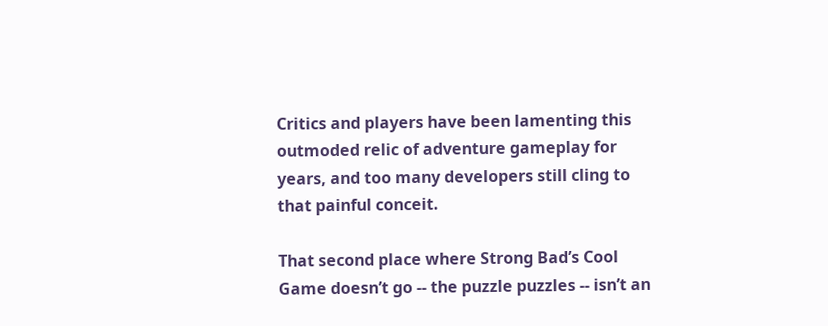Critics and players have been lamenting this outmoded relic of adventure gameplay for years, and too many developers still cling to that painful conceit.

That second place where Strong Bad’s Cool Game doesn’t go -- the puzzle puzzles -- isn’t an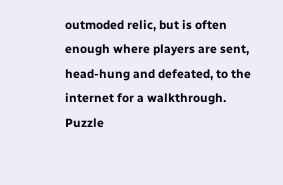outmoded relic, but is often enough where players are sent, head-hung and defeated, to the internet for a walkthrough. Puzzle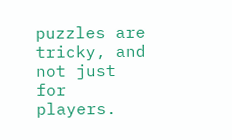puzzles are tricky, and not just for players.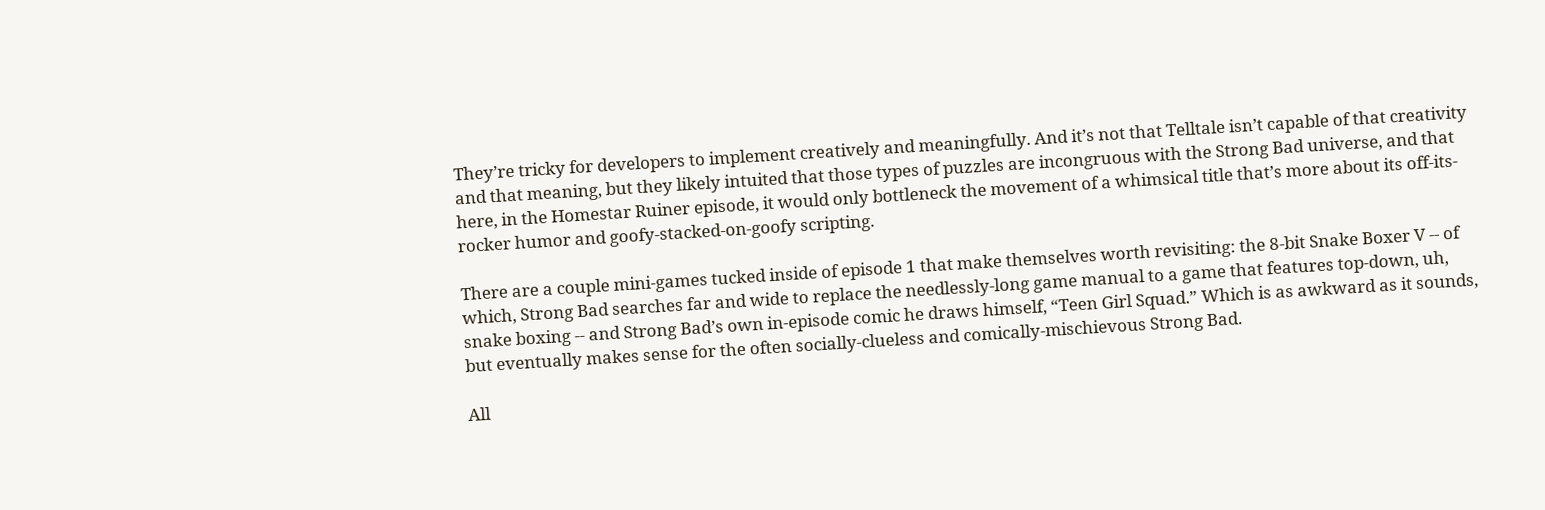They’re tricky for developers to implement creatively and meaningfully. And it’s not that Telltale isn’t capable of that creativity and that meaning, but they likely intuited that those types of puzzles are incongruous with the Strong Bad universe, and that here, in the Homestar Ruiner episode, it would only bottleneck the movement of a whimsical title that’s more about its off-its-rocker humor and goofy-stacked-on-goofy scripting.

There are a couple mini-games tucked inside of episode 1 that make themselves worth revisiting: the 8-bit Snake Boxer V -- of which, Strong Bad searches far and wide to replace the needlessly-long game manual to a game that features top-down, uh, snake boxing -- and Strong Bad’s own in-episode comic he draws himself, “Teen Girl Squad.” Which is as awkward as it sounds, but eventually makes sense for the often socially-clueless and comically-mischievous Strong Bad.

All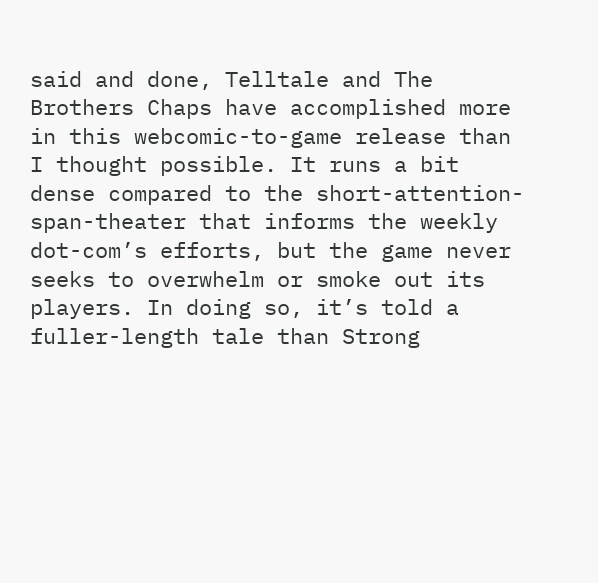said and done, Telltale and The Brothers Chaps have accomplished more in this webcomic-to-game release than I thought possible. It runs a bit dense compared to the short-attention-span-theater that informs the weekly dot-com’s efforts, but the game never seeks to overwhelm or smoke out its players. In doing so, it’s told a fuller-length tale than Strong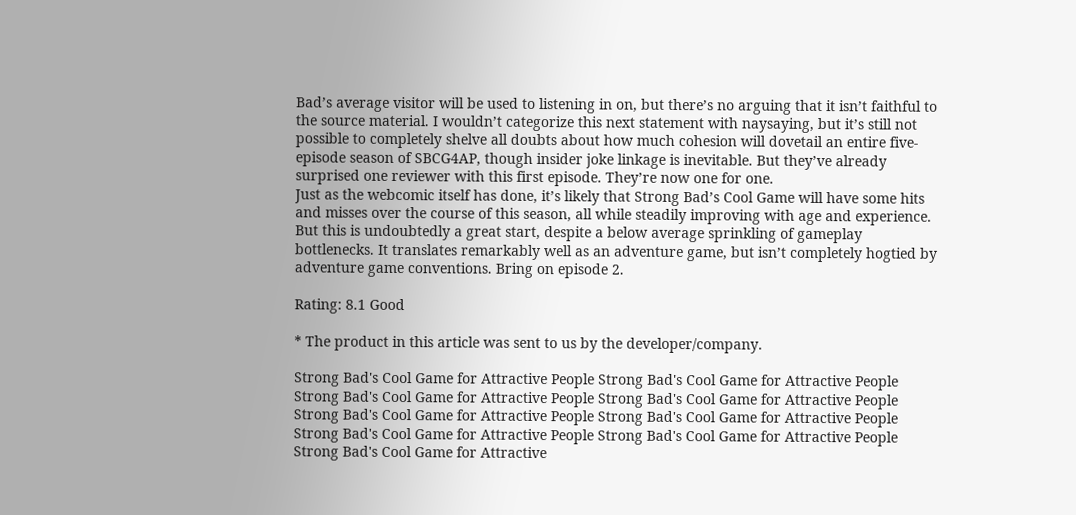Bad’s average visitor will be used to listening in on, but there’s no arguing that it isn’t faithful to the source material. I wouldn’t categorize this next statement with naysaying, but it’s still not possible to completely shelve all doubts about how much cohesion will dovetail an entire five-episode season of SBCG4AP, though insider joke linkage is inevitable. But they’ve already surprised one reviewer with this first episode. They’re now one for one.
Just as the webcomic itself has done, it’s likely that Strong Bad’s Cool Game will have some hits and misses over the course of this season, all while steadily improving with age and experience. But this is undoubtedly a great start, despite a below average sprinkling of gameplay bottlenecks. It translates remarkably well as an adventure game, but isn’t completely hogtied by adventure game conventions. Bring on episode 2.

Rating: 8.1 Good

* The product in this article was sent to us by the developer/company.

Strong Bad's Cool Game for Attractive People Strong Bad's Cool Game for Attractive People Strong Bad's Cool Game for Attractive People Strong Bad's Cool Game for Attractive People Strong Bad's Cool Game for Attractive People Strong Bad's Cool Game for Attractive People Strong Bad's Cool Game for Attractive People Strong Bad's Cool Game for Attractive People Strong Bad's Cool Game for Attractive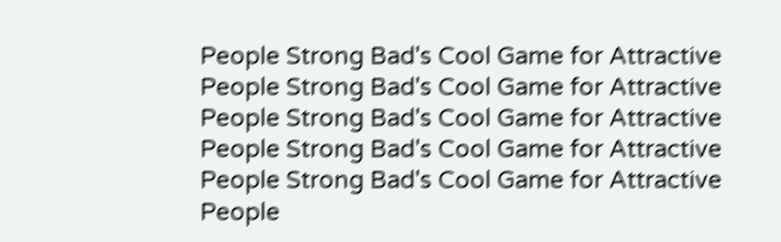People Strong Bad's Cool Game for Attractive People Strong Bad's Cool Game for Attractive People Strong Bad's Cool Game for Attractive People Strong Bad's Cool Game for Attractive People Strong Bad's Cool Game for Attractive People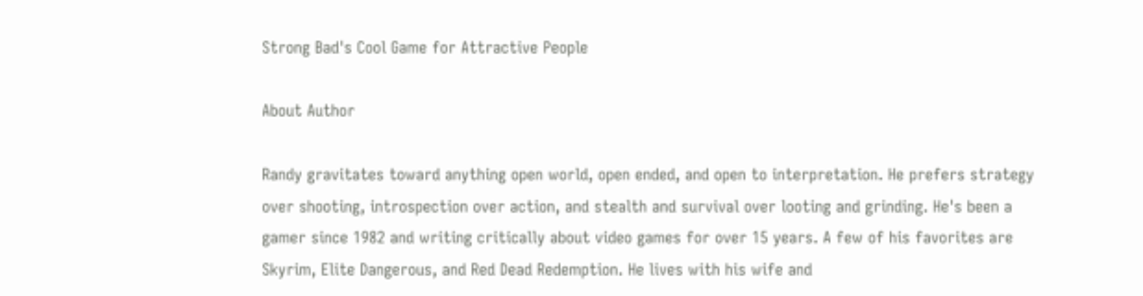Strong Bad's Cool Game for Attractive People

About Author

Randy gravitates toward anything open world, open ended, and open to interpretation. He prefers strategy over shooting, introspection over action, and stealth and survival over looting and grinding. He's been a gamer since 1982 and writing critically about video games for over 15 years. A few of his favorites are Skyrim, Elite Dangerous, and Red Dead Redemption. He lives with his wife and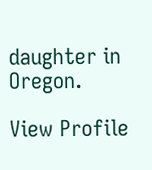daughter in Oregon.

View Profile